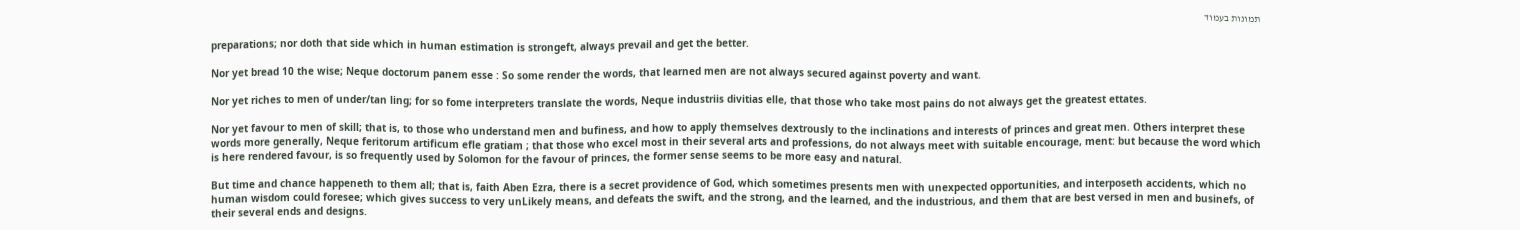תמונות בעמוד

preparations; nor doth that side which in human estimation is strongeft, always prevail and get the better.

Nor yet bread 10 the wise; Neque doctorum panem esse : So some render the words, that learned men are not always secured against poverty and want.

Nor yet riches to men of under/tan ling; for so fome interpreters translate the words, Neque industriis divitias elle, that those who take most pains do not always get the greatest ettates.

Nor yet favour to men of skill; that is, to those who understand men and bufiness, and how to apply themselves dextrously to the inclinations and interests of princes and great men. Others interpret these words more generally, Neque feritorum artificum efle gratiam ; that those who excel most in their several arts and professions, do not always meet with suitable encourage, ment: but because the word which is here rendered favour, is so frequently used by Solomon for the favour of princes, the former sense seems to be more easy and natural.

But time and chance happeneth to them all; that is, faith Aben Ezra, there is a secret providence of God, which sometimes presents men with unexpected opportunities, and interposeth accidents, which no human wisdom could foresee; which gives success to very unLikely means, and defeats the swift, and the strong, and the learned, and the industrious, and them that are best versed in men and businefs, of their several ends and designs.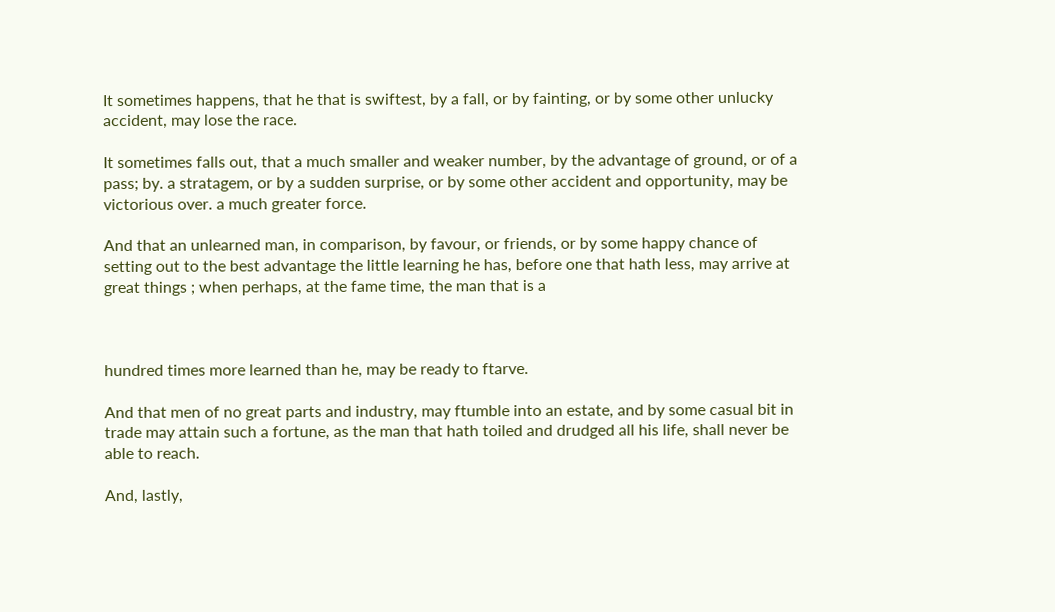It sometimes happens, that he that is swiftest, by a fall, or by fainting, or by some other unlucky accident, may lose the race.

It sometimes falls out, that a much smaller and weaker number, by the advantage of ground, or of a pass; by. a stratagem, or by a sudden surprise, or by some other accident and opportunity, may be victorious over. a much greater force.

And that an unlearned man, in comparison, by favour, or friends, or by some happy chance of setting out to the best advantage the little learning he has, before one that hath less, may arrive at great things ; when perhaps, at the fame time, the man that is a



hundred times more learned than he, may be ready to ftarve.

And that men of no great parts and industry, may ftumble into an estate, and by some casual bit in trade may attain such a fortune, as the man that hath toiled and drudged all his life, shall never be able to reach.

And, lastly,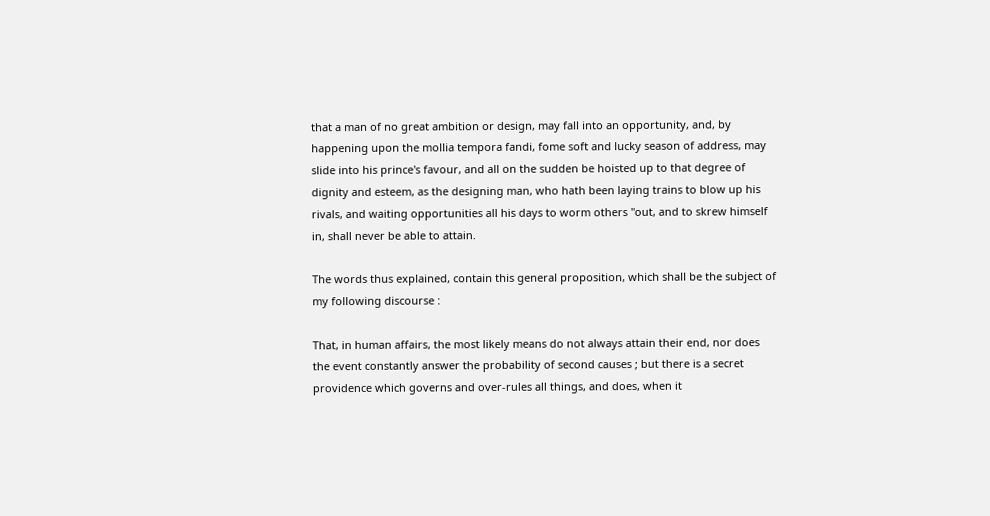that a man of no great ambition or design, may fall into an opportunity, and, by happening upon the mollia tempora fandi, fome soft and lucky season of address, may slide into his prince's favour, and all on the sudden be hoisted up to that degree of dignity and esteem, as the designing man, who hath been laying trains to blow up his rivals, and waiting opportunities all his days to worm others "out, and to skrew himself in, shall never be able to attain.

The words thus explained, contain this general proposition, which shall be the subject of my following discourse :

That, in human affairs, the most likely means do not always attain their end, nor does the event constantly answer the probability of second causes ; but there is a secret providence which governs and over-rules all things, and does, when it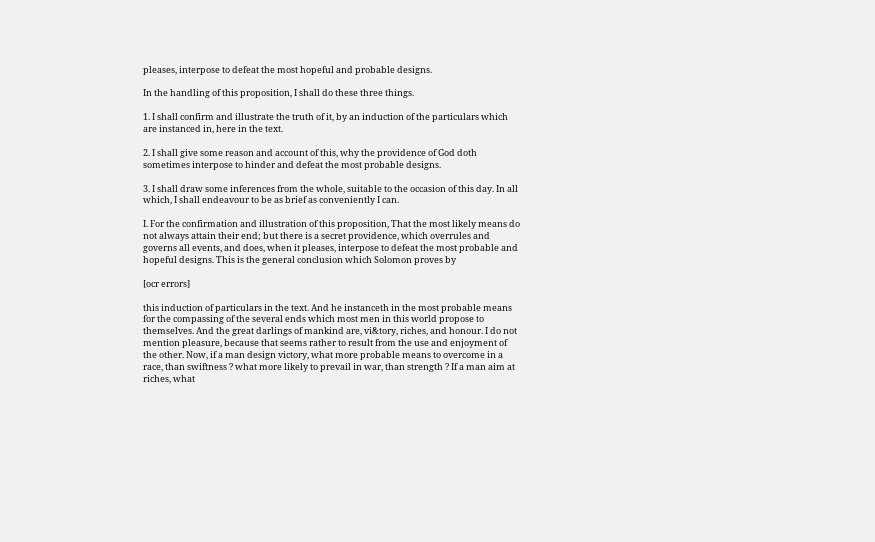pleases, interpose to defeat the most hopeful and probable designs.

In the handling of this proposition, I shall do these three things.

1. I shall confirm and illustrate the truth of it, by an induction of the particulars which are instanced in, here in the text.

2. I shall give some reason and account of this, why the providence of God doth sometimes interpose to hinder and defeat the most probable designs.

3. I shall draw some inferences from the whole, suitable to the occasion of this day. In all which, I shall endeavour to be as brief as conveniently I can.

I. For the confirmation and illustration of this proposition, That the most likely means do not always attain their end; but there is a secret providence, which overrules and governs all events, and does, when it pleases, interpose to defeat the most probable and hopeful designs. This is the general conclusion which Solomon proves by

[ocr errors]

this induction of particulars in the text. And he instanceth in the most probable means for the compassing of the several ends which most men in this world propose to themselves. And the great darlings of mankind are, vi&tory, riches, and honour. I do not mention pleasure, because that seems rather to result from the use and enjoyment of the other. Now, if a man design victory, what more probable means to overcome in a race, than swiftness ? what more likely to prevail in war, than strength ? If a man aim at riches, what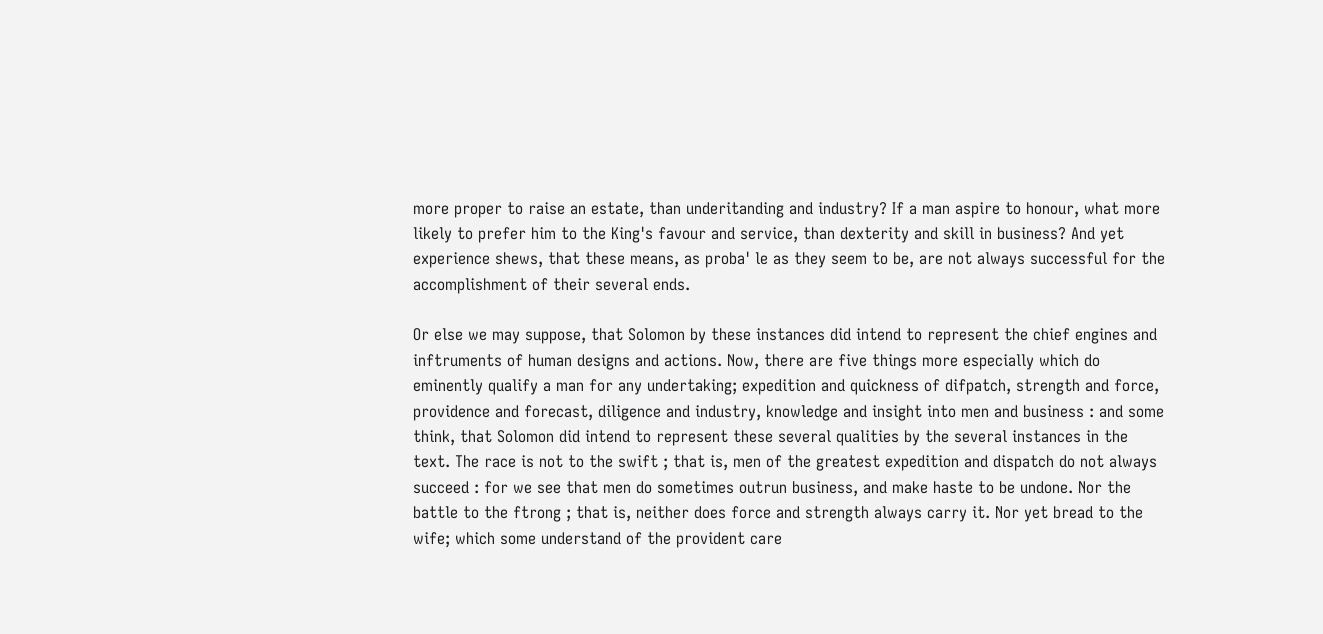more proper to raise an estate, than underitanding and industry? If a man aspire to honour, what more likely to prefer him to the King's favour and service, than dexterity and skill in business? And yet experience shews, that these means, as proba' le as they seem to be, are not always successful for the accomplishment of their several ends.

Or else we may suppose, that Solomon by these instances did intend to represent the chief engines and inftruments of human designs and actions. Now, there are five things more especially which do eminently qualify a man for any undertaking; expedition and quickness of difpatch, strength and force, providence and forecast, diligence and industry, knowledge and insight into men and business : and some think, that Solomon did intend to represent these several qualities by the several instances in the text. The race is not to the swift ; that is, men of the greatest expedition and dispatch do not always succeed : for we see that men do sometimes outrun business, and make haste to be undone. Nor the battle to the ftrong ; that is, neither does force and strength always carry it. Nor yet bread to the wife; which some understand of the provident care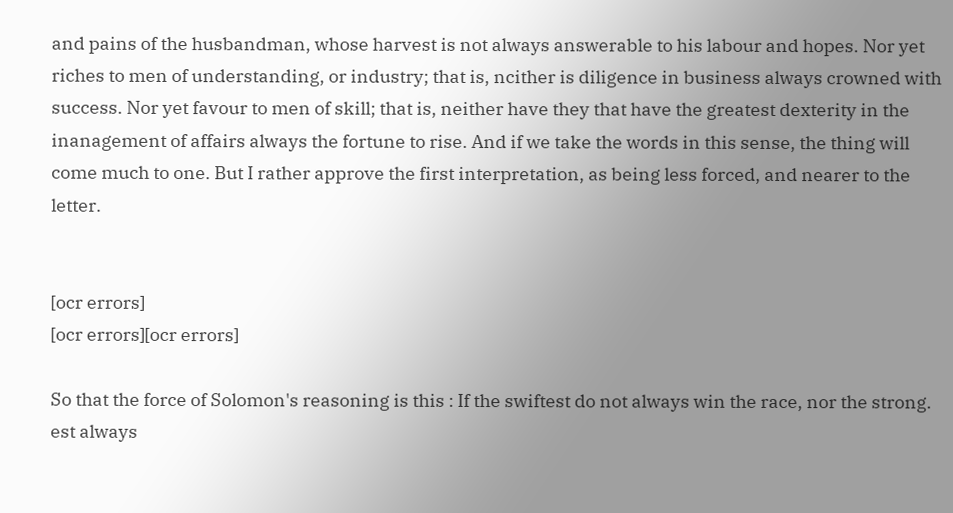and pains of the husbandman, whose harvest is not always answerable to his labour and hopes. Nor yet riches to men of understanding, or industry; that is, ncither is diligence in business always crowned with success. Nor yet favour to men of skill; that is, neither have they that have the greatest dexterity in the inanagement of affairs always the fortune to rise. And if we take the words in this sense, the thing will come much to one. But I rather approve the first interpretation, as being less forced, and nearer to the letter.


[ocr errors]
[ocr errors][ocr errors]

So that the force of Solomon's reasoning is this : If the swiftest do not always win the race, nor the strong. est always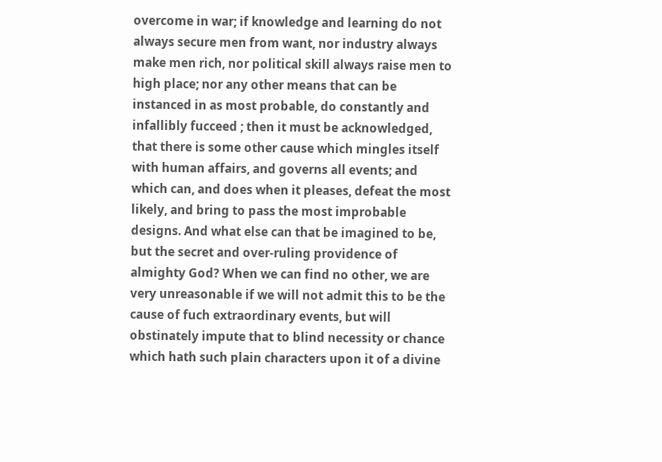overcome in war; if knowledge and learning do not always secure men from want, nor industry always make men rich, nor political skill always raise men to high place; nor any other means that can be instanced in as most probable, do constantly and infallibly fucceed ; then it must be acknowledged, that there is some other cause which mingles itself with human affairs, and governs all events; and which can, and does when it pleases, defeat the most likely, and bring to pass the most improbable designs. And what else can that be imagined to be, but the secret and over-ruling providence of almighty God? When we can find no other, we are very unreasonable if we will not admit this to be the cause of fuch extraordinary events, but will obstinately impute that to blind necessity or chance which hath such plain characters upon it of a divine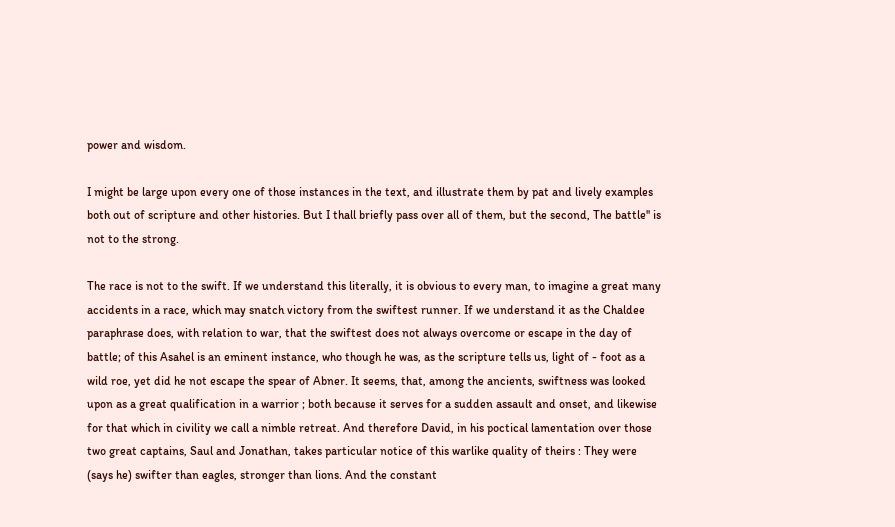power and wisdom.

I might be large upon every one of those instances in the text, and illustrate them by pat and lively examples both out of scripture and other histories. But I thall briefly pass over all of them, but the second, The battle'' is not to the strong.

The race is not to the swift. If we understand this literally, it is obvious to every man, to imagine a great many accidents in a race, which may snatch victory from the swiftest runner. If we understand it as the Chaldee paraphrase does, with relation to war, that the swiftest does not always overcome or escape in the day of battle; of this Asahel is an eminent instance, who though he was, as the scripture tells us, light of - foot as a wild roe, yet did he not escape the spear of Abner. It seems, that, among the ancients, swiftness was looked upon as a great qualification in a warrior ; both because it serves for a sudden assault and onset, and likewise for that which in civility we call a nimble retreat. And therefore David, in his poctical lamentation over those two great captains, Saul and Jonathan, takes particular notice of this warlike quality of theirs : They were (says he) swifter than eagles, stronger than lions. And the constant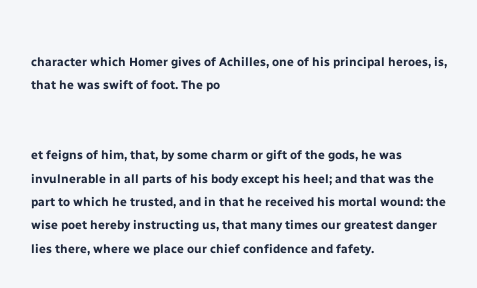character which Homer gives of Achilles, one of his principal heroes, is, that he was swift of foot. The po


et feigns of him, that, by some charm or gift of the gods, he was invulnerable in all parts of his body except his heel; and that was the part to which he trusted, and in that he received his mortal wound: the wise poet hereby instructing us, that many times our greatest danger lies there, where we place our chief confidence and fafety.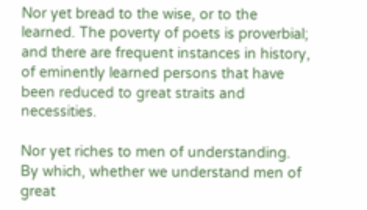Nor yet bread to the wise, or to the learned. The poverty of poets is proverbial; and there are frequent instances in history, of eminently learned persons that have been reduced to great straits and necessities.

Nor yet riches to men of understanding. By which, whether we understand men of great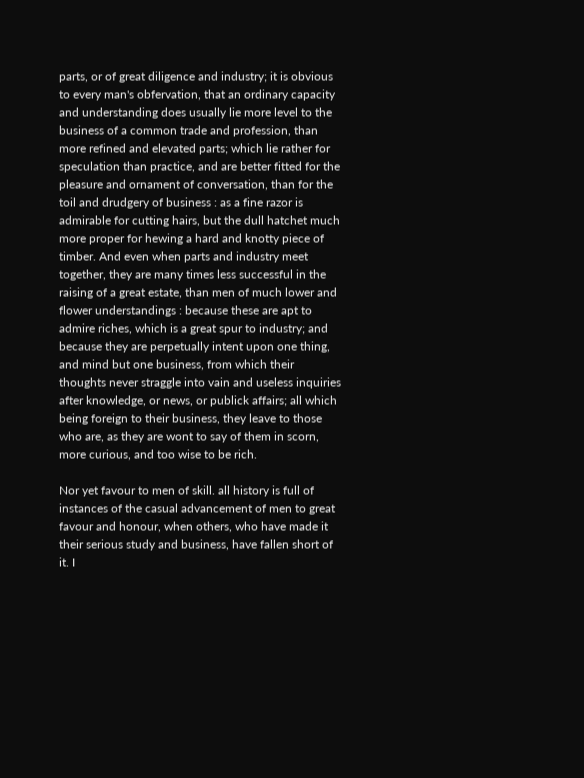parts, or of great diligence and industry; it is obvious to every man's obfervation, that an ordinary capacity and understanding does usually lie more level to the business of a common trade and profession, than more refined and elevated parts; which lie rather for speculation than practice, and are better fitted for the pleasure and ornament of conversation, than for the toil and drudgery of business : as a fine razor is admirable for cutting hairs, but the dull hatchet much more proper for hewing a hard and knotty piece of timber. And even when parts and industry meet together, they are many times less successful in the raising of a great estate, than men of much lower and flower understandings : because these are apt to admire riches, which is a great spur to industry; and because they are perpetually intent upon one thing, and mind but one business, from which their thoughts never straggle into vain and useless inquiries after knowledge, or news, or publick affairs; all which being foreign to their business, they leave to those who are, as they are wont to say of them in scorn, more curious, and too wise to be rich.

Nor yet favour to men of skill. all history is full of instances of the casual advancement of men to great favour and honour, when others, who have made it their serious study and business, have fallen short of it. I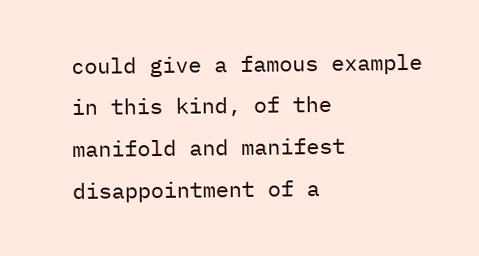could give a famous example in this kind, of the manifold and manifest disappointment of a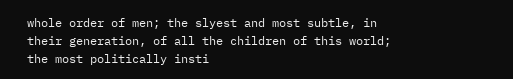whole order of men; the slyest and most subtle, in their generation, of all the children of this world; the most politically insti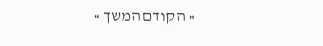« הקודםהמשך »